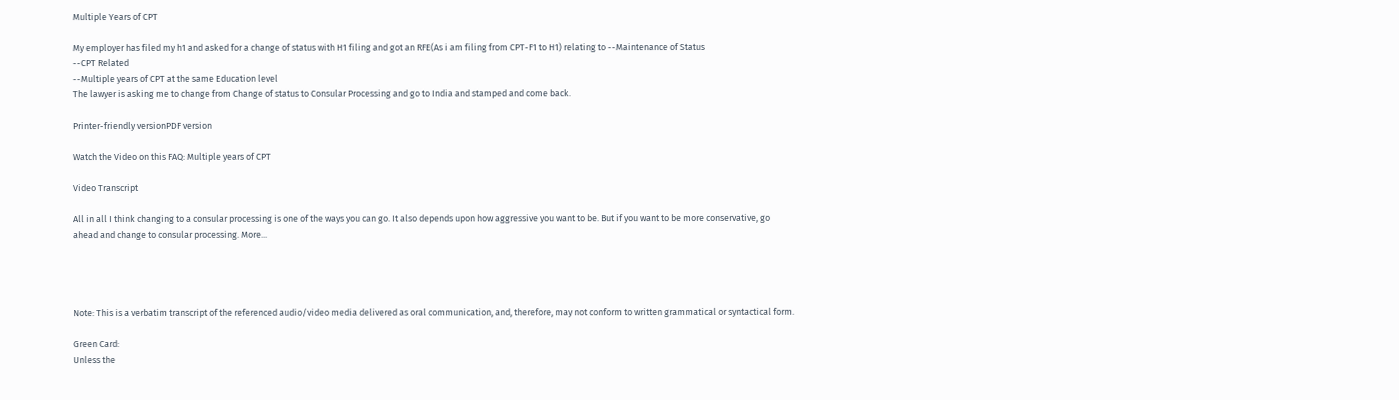Multiple Years of CPT

My employer has filed my h1 and asked for a change of status with H1 filing and got an RFE(As i am filing from CPT-F1 to H1) relating to --Maintenance of Status
--CPT Related
--Multiple years of CPT at the same Education level
The lawyer is asking me to change from Change of status to Consular Processing and go to India and stamped and come back.

Printer-friendly versionPDF version

Watch the Video on this FAQ: Multiple years of CPT

Video Transcript

All in all I think changing to a consular processing is one of the ways you can go. It also depends upon how aggressive you want to be. But if you want to be more conservative, go ahead and change to consular processing. More...




Note: This is a verbatim transcript of the referenced audio/video media delivered as oral communication, and, therefore, may not conform to written grammatical or syntactical form.

Green Card:
Unless the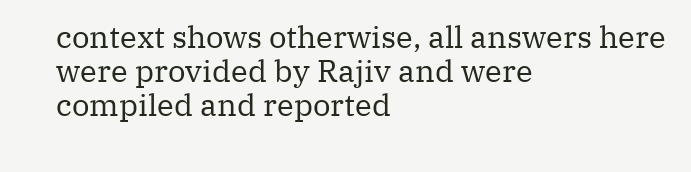context shows otherwise, all answers here were provided by Rajiv and were compiled and reported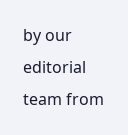by our editorial team from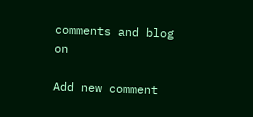comments and blog on

Add new comment